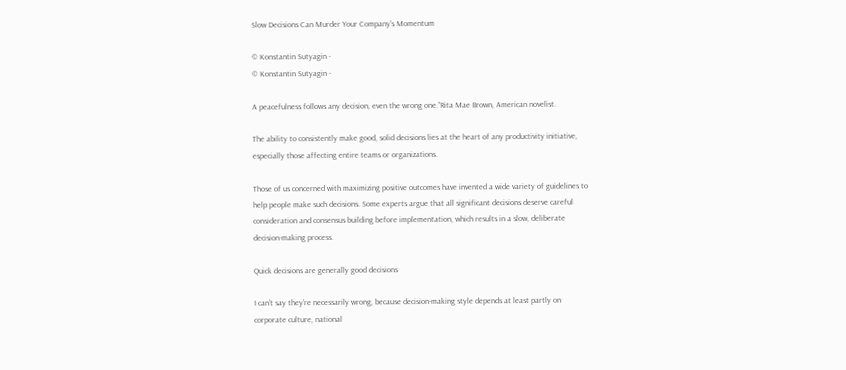Slow Decisions Can Murder Your Company’s Momentum

© Konstantin Sutyagin -
© Konstantin Sutyagin -

A peacefulness follows any decision, even the wrong one.”Rita Mae Brown, American novelist.

The ability to consistently make good, solid decisions lies at the heart of any productivity initiative, especially those affecting entire teams or organizations.

Those of us concerned with maximizing positive outcomes have invented a wide variety of guidelines to help people make such decisions. Some experts argue that all significant decisions deserve careful consideration and consensus building before implementation, which results in a slow, deliberate decision-making process.

Quick decisions are generally good decisions

I can’t say they’re necessarily wrong, because decision-making style depends at least partly on corporate culture, national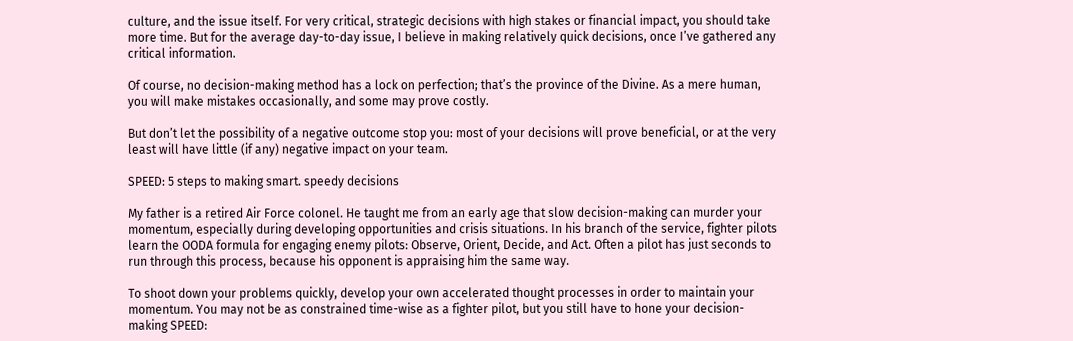culture, and the issue itself. For very critical, strategic decisions with high stakes or financial impact, you should take more time. But for the average day-to-day issue, I believe in making relatively quick decisions, once I’ve gathered any critical information.

Of course, no decision-making method has a lock on perfection; that’s the province of the Divine. As a mere human, you will make mistakes occasionally, and some may prove costly.

But don’t let the possibility of a negative outcome stop you: most of your decisions will prove beneficial, or at the very least will have little (if any) negative impact on your team.

SPEED: 5 steps to making smart. speedy decisions

My father is a retired Air Force colonel. He taught me from an early age that slow decision-making can murder your momentum, especially during developing opportunities and crisis situations. In his branch of the service, fighter pilots learn the OODA formula for engaging enemy pilots: Observe, Orient, Decide, and Act. Often a pilot has just seconds to run through this process, because his opponent is appraising him the same way.

To shoot down your problems quickly, develop your own accelerated thought processes in order to maintain your momentum. You may not be as constrained time-wise as a fighter pilot, but you still have to hone your decision-making SPEED: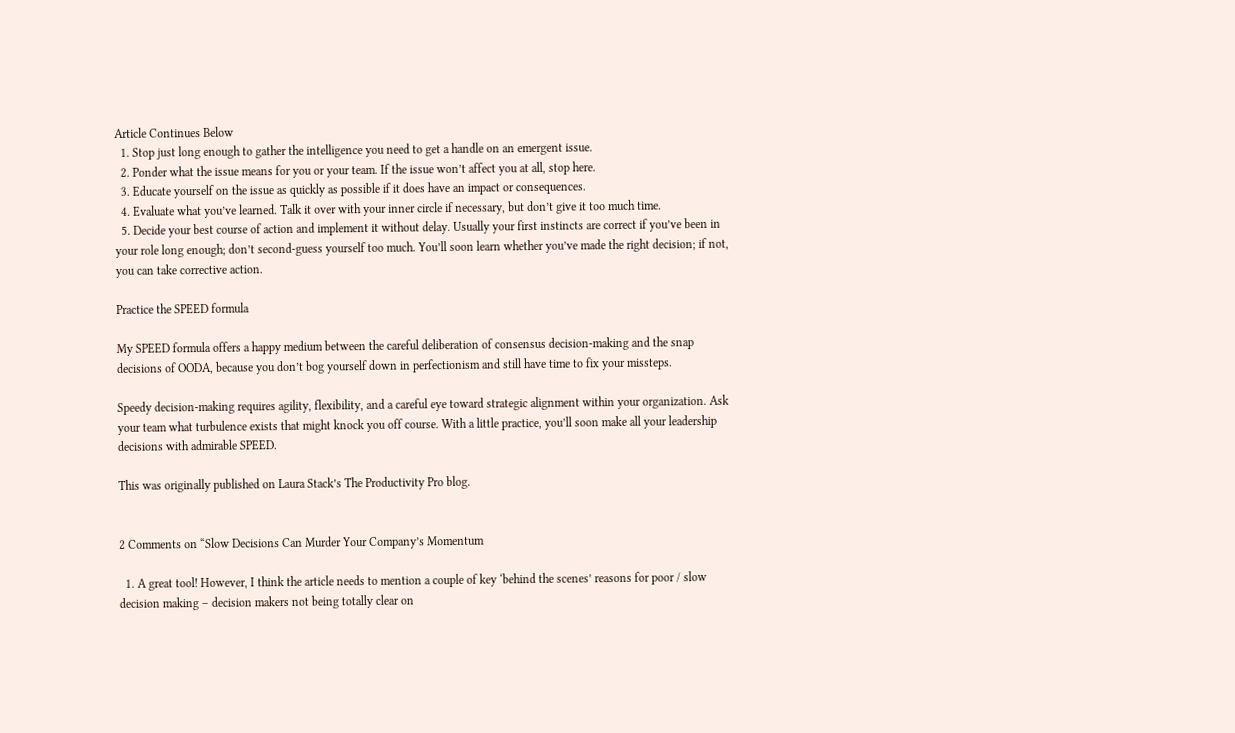Article Continues Below
  1. Stop just long enough to gather the intelligence you need to get a handle on an emergent issue.
  2. Ponder what the issue means for you or your team. If the issue won’t affect you at all, stop here.
  3. Educate yourself on the issue as quickly as possible if it does have an impact or consequences.
  4. Evaluate what you’ve learned. Talk it over with your inner circle if necessary, but don’t give it too much time.
  5. Decide your best course of action and implement it without delay. Usually your first instincts are correct if you’ve been in your role long enough; don’t second-guess yourself too much. You’ll soon learn whether you’ve made the right decision; if not, you can take corrective action.

Practice the SPEED formula

My SPEED formula offers a happy medium between the careful deliberation of consensus decision-making and the snap decisions of OODA, because you don’t bog yourself down in perfectionism and still have time to fix your missteps.

Speedy decision-making requires agility, flexibility, and a careful eye toward strategic alignment within your organization. Ask your team what turbulence exists that might knock you off course. With a little practice, you’ll soon make all your leadership decisions with admirable SPEED.

This was originally published on Laura Stack’s The Productivity Pro blog.


2 Comments on “Slow Decisions Can Murder Your Company’s Momentum

  1. A great tool! However, I think the article needs to mention a couple of key ‘behind the scenes’ reasons for poor / slow decision making – decision makers not being totally clear on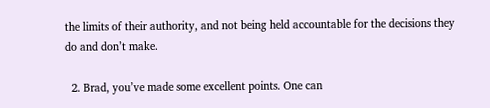the limits of their authority, and not being held accountable for the decisions they do and don’t make.

  2. Brad, you’ve made some excellent points. One can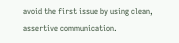avoid the first issue by using clean, assertive communication.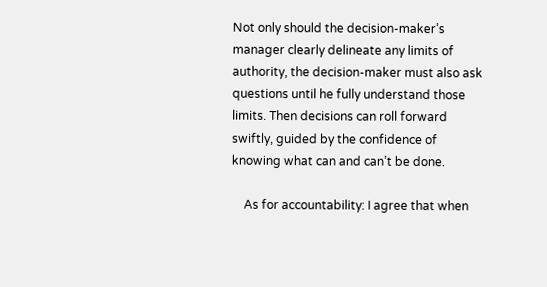Not only should the decision-maker’s manager clearly delineate any limits of authority, the decision-maker must also ask questions until he fully understand those limits. Then decisions can roll forward swiftly, guided by the confidence of knowing what can and can’t be done.

    As for accountability: I agree that when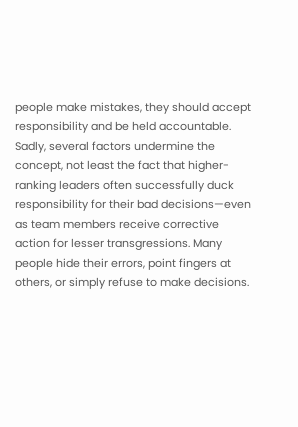people make mistakes, they should accept responsibility and be held accountable. Sadly, several factors undermine the concept, not least the fact that higher-ranking leaders often successfully duck responsibility for their bad decisions—even as team members receive corrective action for lesser transgressions. Many people hide their errors, point fingers at others, or simply refuse to make decisions.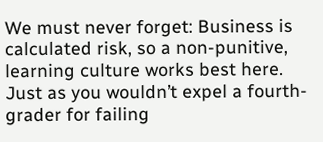We must never forget: Business is calculated risk, so a non-punitive, learning culture works best here. Just as you wouldn’t expel a fourth-grader for failing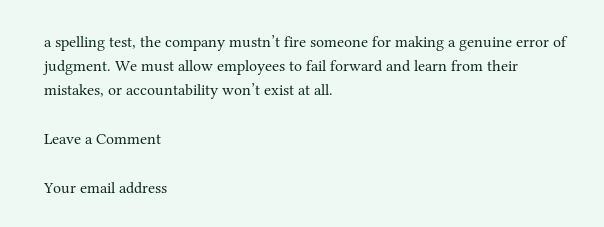a spelling test, the company mustn’t fire someone for making a genuine error of judgment. We must allow employees to fail forward and learn from their mistakes, or accountability won’t exist at all.

Leave a Comment

Your email address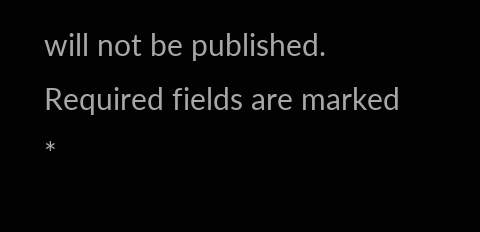will not be published. Required fields are marked *